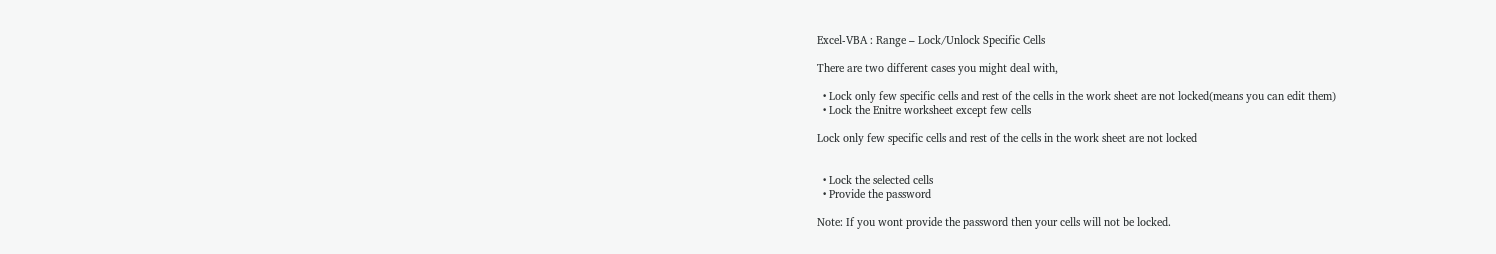Excel-VBA : Range – Lock/Unlock Specific Cells

There are two different cases you might deal with,

  • Lock only few specific cells and rest of the cells in the work sheet are not locked(means you can edit them)
  • Lock the Enitre worksheet except few cells

Lock only few specific cells and rest of the cells in the work sheet are not locked


  • Lock the selected cells
  • Provide the password

Note: If you wont provide the password then your cells will not be locked.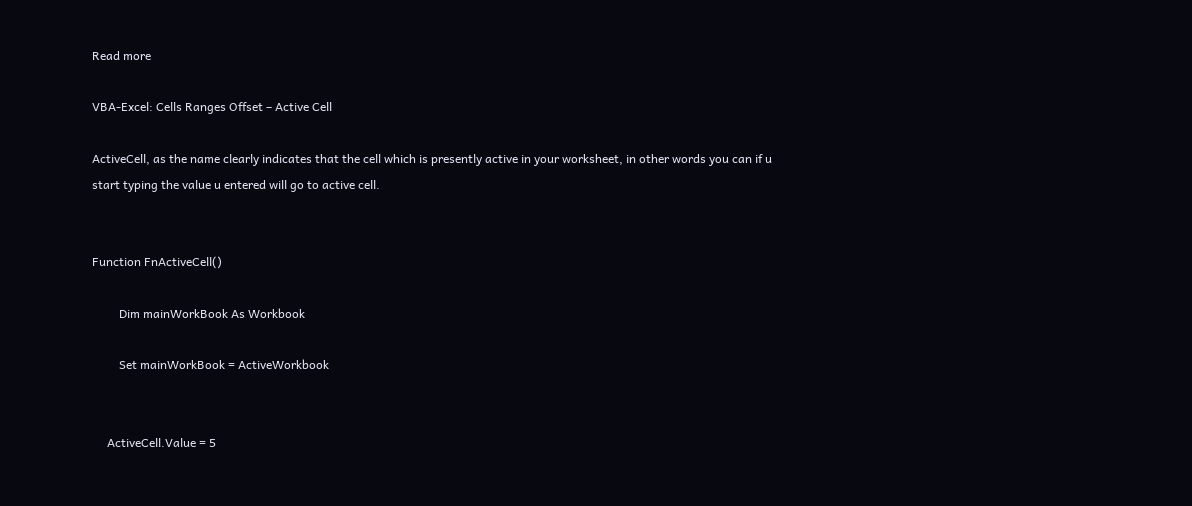Read more

VBA-Excel: Cells Ranges Offset – Active Cell

ActiveCell, as the name clearly indicates that the cell which is presently active in your worksheet, in other words you can if u start typing the value u entered will go to active cell.


Function FnActiveCell()

         Dim mainWorkBook As Workbook

         Set mainWorkBook = ActiveWorkbook


     ActiveCell.Value = 5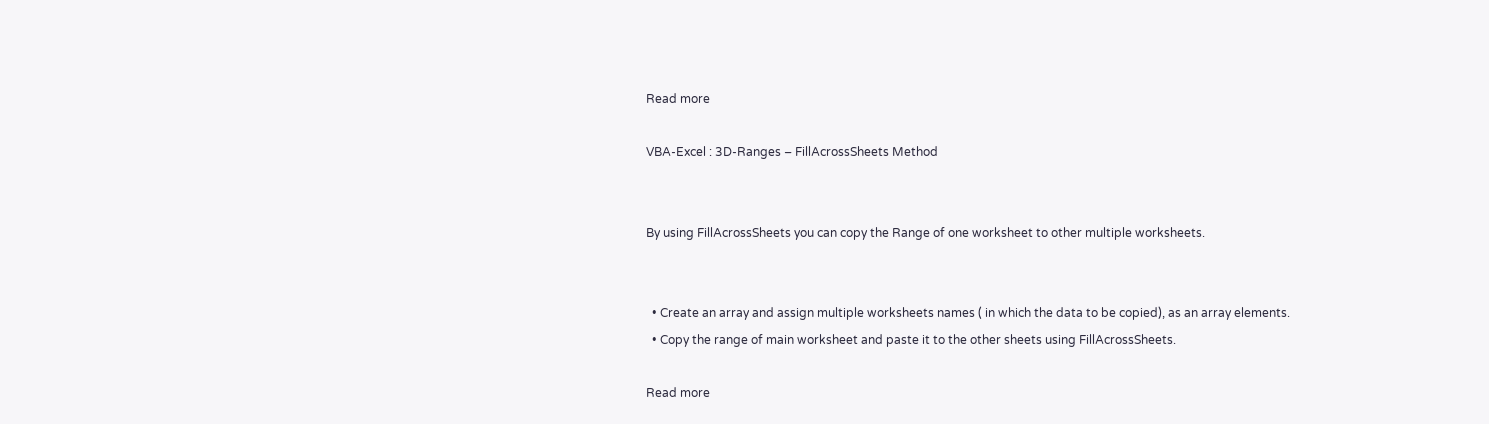Read more

VBA-Excel : 3D-Ranges – FillAcrossSheets Method


By using FillAcrossSheets you can copy the Range of one worksheet to other multiple worksheets.


  • Create an array and assign multiple worksheets names ( in which the data to be copied), as an array elements.
  • Copy the range of main worksheet and paste it to the other sheets using FillAcrossSheets.

Read more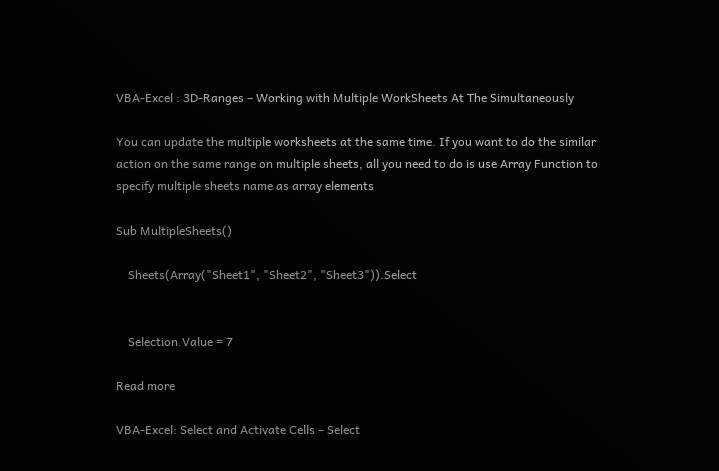VBA-Excel : 3D-Ranges – Working with Multiple WorkSheets At The Simultaneously

You can update the multiple worksheets at the same time. If you want to do the similar action on the same range on multiple sheets, all you need to do is use Array Function to specify multiple sheets name as array elements

Sub MultipleSheets()

    Sheets(Array("Sheet1", "Sheet2", "Sheet3")).Select


    Selection.Value = 7

Read more

VBA-Excel: Select and Activate Cells – Select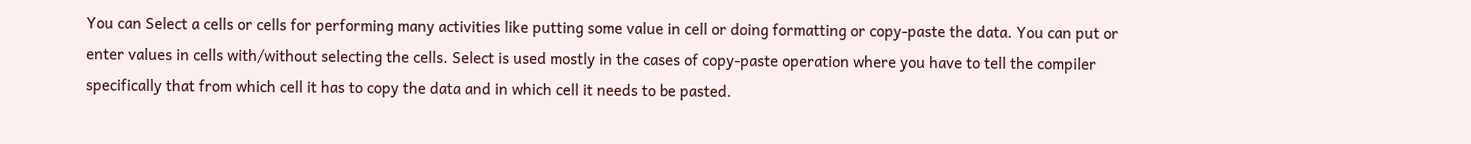You can Select a cells or cells for performing many activities like putting some value in cell or doing formatting or copy-paste the data. You can put or enter values in cells with/without selecting the cells. Select is used mostly in the cases of copy-paste operation where you have to tell the compiler specifically that from which cell it has to copy the data and in which cell it needs to be pasted.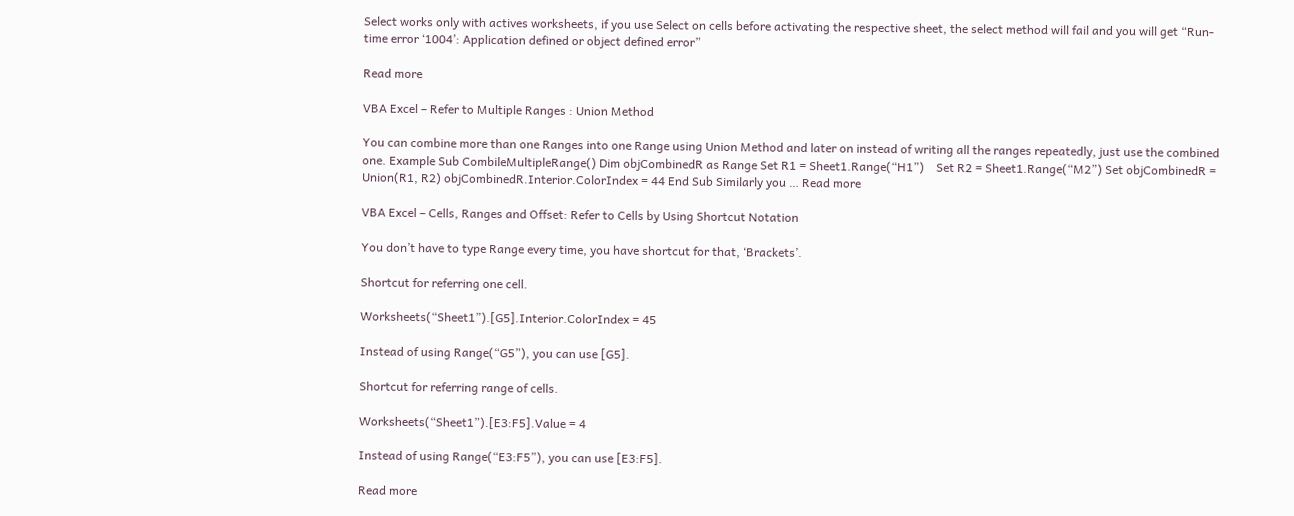Select works only with actives worksheets, if you use Select on cells before activating the respective sheet, the select method will fail and you will get “Run-time error ‘1004’: Application defined or object defined error”

Read more

VBA Excel – Refer to Multiple Ranges : Union Method

You can combine more than one Ranges into one Range using Union Method and later on instead of writing all the ranges repeatedly, just use the combined one. Example Sub CombileMultipleRange() Dim objCombinedR as Range Set R1 = Sheet1.Range(“H1”)    Set R2 = Sheet1.Range(“M2”) Set objCombinedR = Union(R1, R2) objCombinedR.Interior.ColorIndex = 44 End Sub Similarly you … Read more

VBA Excel – Cells, Ranges and Offset: Refer to Cells by Using Shortcut Notation

You don’t have to type Range every time, you have shortcut for that, ‘Brackets’.

Shortcut for referring one cell.

Worksheets(“Sheet1”).[G5].Interior.ColorIndex = 45

Instead of using Range(“G5”), you can use [G5].

Shortcut for referring range of cells.

Worksheets(“Sheet1”).[E3:F5].Value = 4

Instead of using Range(“E3:F5”), you can use [E3:F5].

Read more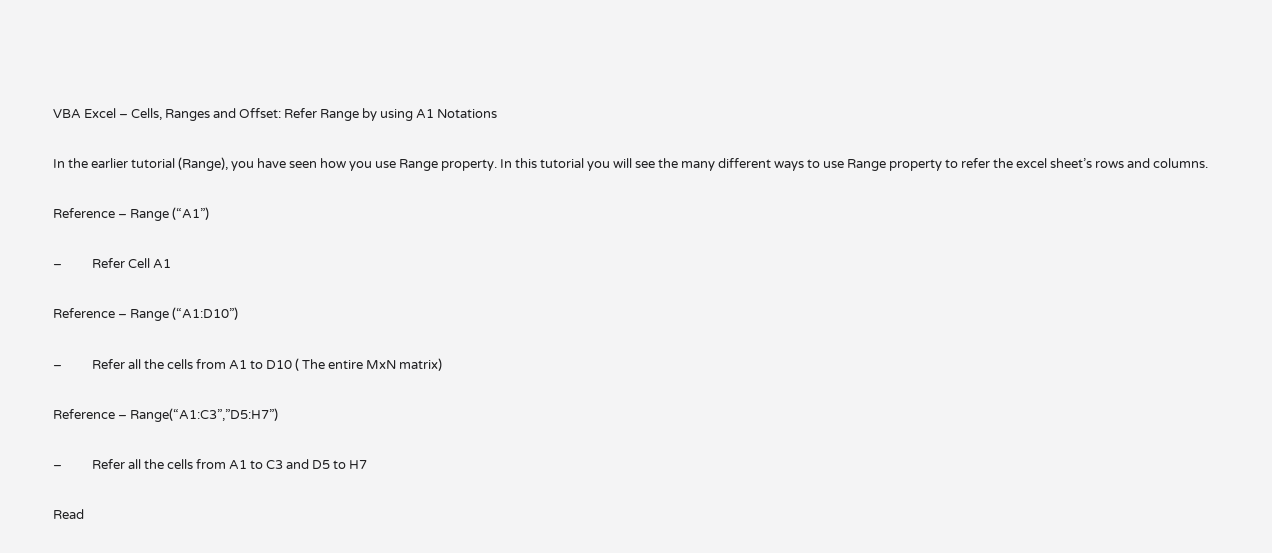VBA Excel – Cells, Ranges and Offset: Refer Range by using A1 Notations

In the earlier tutorial (Range), you have seen how you use Range property. In this tutorial you will see the many different ways to use Range property to refer the excel sheet’s rows and columns.

Reference – Range (“A1”)

–          Refer Cell A1

Reference – Range (“A1:D10”)

–          Refer all the cells from A1 to D10 ( The entire MxN matrix)

Reference – Range(“A1:C3”,”D5:H7”)

–          Refer all the cells from A1 to C3 and D5 to H7

Read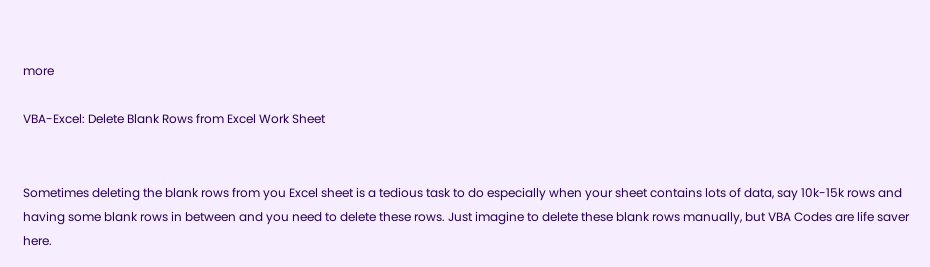more

VBA-Excel: Delete Blank Rows from Excel Work Sheet


Sometimes deleting the blank rows from you Excel sheet is a tedious task to do especially when your sheet contains lots of data, say 10k-15k rows and having some blank rows in between and you need to delete these rows. Just imagine to delete these blank rows manually, but VBA Codes are life saver here.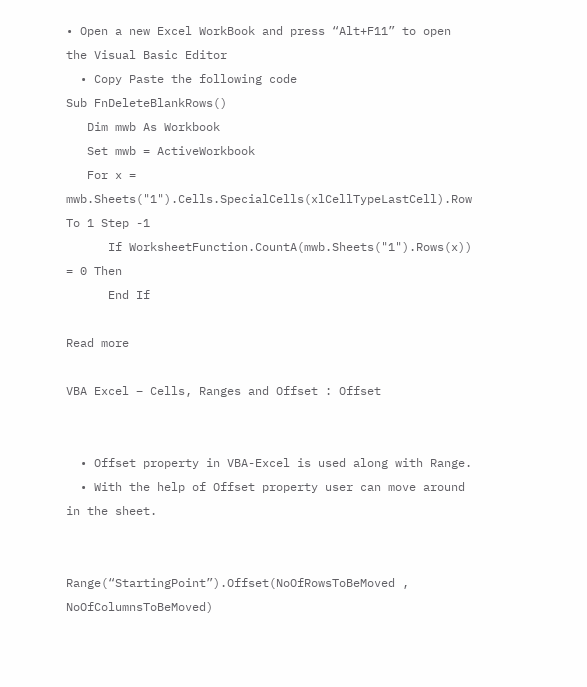• Open a new Excel WorkBook and press “Alt+F11” to open the Visual Basic Editor
  • Copy Paste the following code
Sub FnDeleteBlankRows()
   Dim mwb As Workbook
   Set mwb = ActiveWorkbook
   For x = mwb.Sheets("1").Cells.SpecialCells(xlCellTypeLastCell).Row To 1 Step -1
      If WorksheetFunction.CountA(mwb.Sheets("1").Rows(x)) = 0 Then
      End If

Read more

VBA Excel – Cells, Ranges and Offset : Offset


  • Offset property in VBA-Excel is used along with Range.
  • With the help of Offset property user can move around in the sheet.


Range(“StartingPoint”).Offset(NoOfRowsToBeMoved , NoOfColumnsToBeMoved)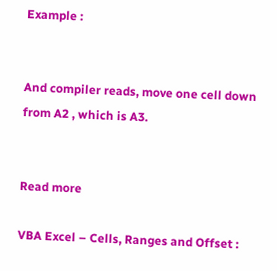Example :


And compiler reads, move one cell down from A2 , which is A3.


Read more

VBA Excel – Cells, Ranges and Offset :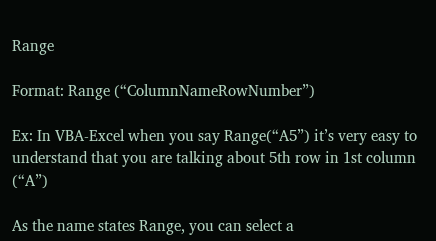Range

Format: Range (“ColumnNameRowNumber”)

Ex: In VBA-Excel when you say Range(“A5”) it’s very easy to understand that you are talking about 5th row in 1st column (“A”)

As the name states Range, you can select a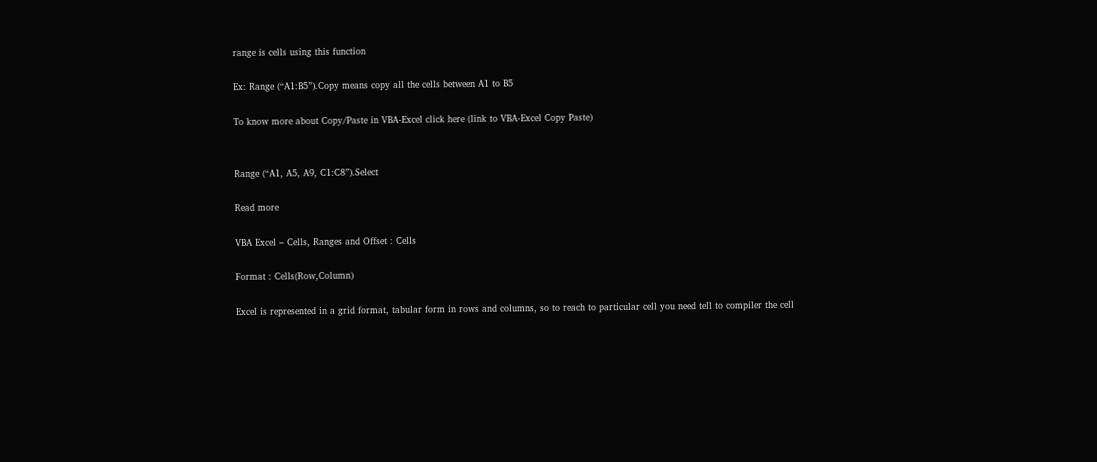range is cells using this function

Ex: Range (“A1:B5”).Copy means copy all the cells between A1 to B5

To know more about Copy/Paste in VBA-Excel click here (link to VBA-Excel Copy Paste)


Range (“A1, A5, A9, C1:C8”).Select

Read more

VBA Excel – Cells, Ranges and Offset : Cells

Format : Cells(Row,Column)

Excel is represented in a grid format, tabular form in rows and columns, so to reach to particular cell you need tell to compiler the cell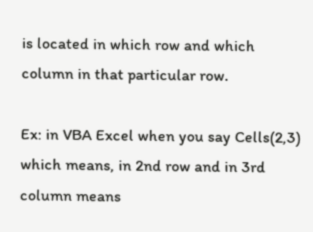is located in which row and which column in that particular row.

Ex: in VBA Excel when you say Cells(2,3) which means, in 2nd row and in 3rd column means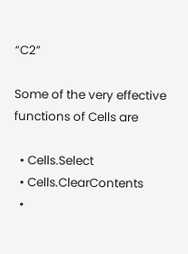“C2”

Some of the very effective functions of Cells are

  • Cells.Select
  • Cells.ClearContents
  •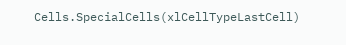Cells.SpecialCells(xlCellTypeLastCell)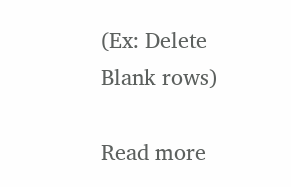(Ex: Delete Blank rows)

Read more